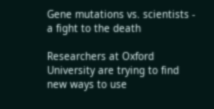Gene mutations vs. scientists - a fight to the death

Researchers at Oxford University are trying to find new ways to use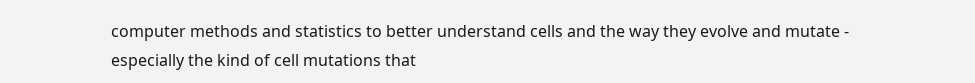computer methods and statistics to better understand cells and the way they evolve and mutate - especially the kind of cell mutations that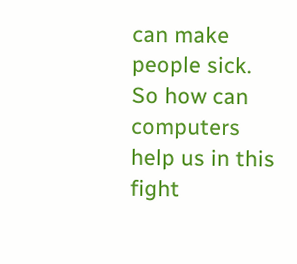can make people sick. So how can computers help us in this fight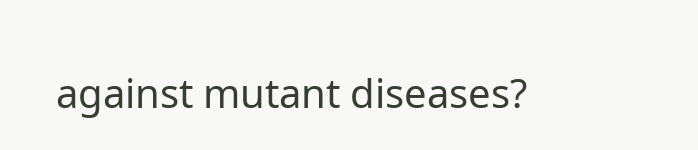against mutant diseases?